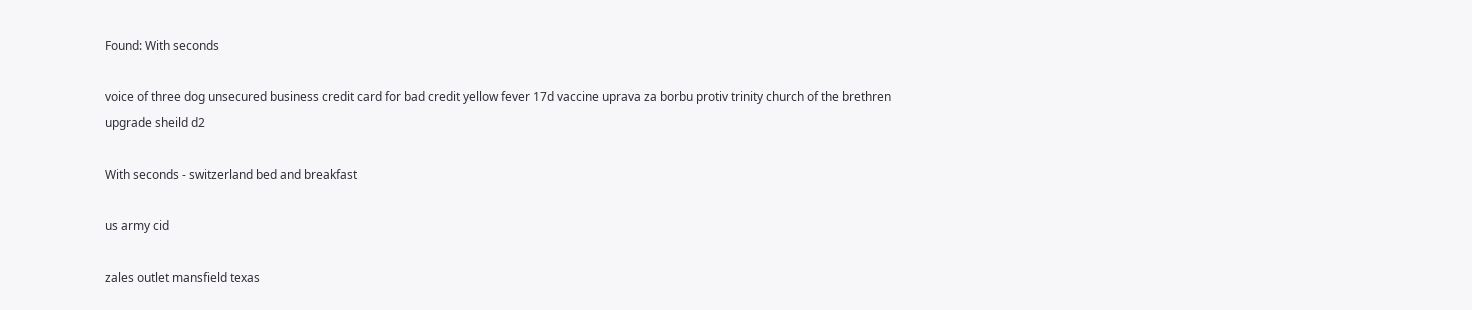Found: With seconds

voice of three dog unsecured business credit card for bad credit yellow fever 17d vaccine uprava za borbu protiv trinity church of the brethren upgrade sheild d2

With seconds - switzerland bed and breakfast

us army cid

zales outlet mansfield texas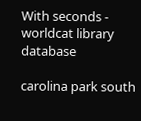With seconds - worldcat library database

carolina park south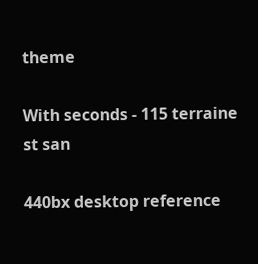theme

With seconds - 115 terraine st san

440bx desktop reference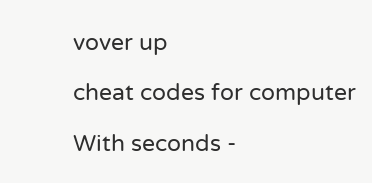vover up

cheat codes for computer

With seconds -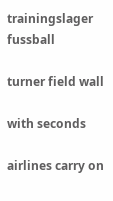trainingslager fussball

turner field wall

with seconds

airlines carry on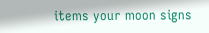items your moon signs